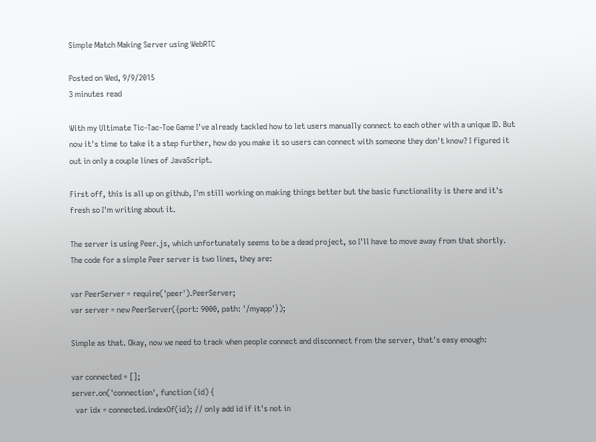Simple Match Making Server using WebRTC

Posted on Wed, 9/9/2015
3 minutes read

With my Ultimate Tic-Tac-Toe Game I've already tackled how to let users manually connect to each other with a unique ID. But now it's time to take it a step further, how do you make it so users can connect with someone they don't know? I figured it out in only a couple lines of JavaScript.

First off, this is all up on github, I'm still working on making things better but the basic functionality is there and it's fresh so I'm writing about it.

The server is using Peer.js, which unfortunately seems to be a dead project, so I'll have to move away from that shortly. The code for a simple Peer server is two lines, they are:

var PeerServer = require('peer').PeerServer;
var server = new PeerServer({port: 9000, path: '/myapp'});

Simple as that. Okay, now we need to track when people connect and disconnect from the server, that's easy enough:

var connected = [];
server.on('connection', function (id) {
  var idx = connected.indexOf(id); // only add id if it's not in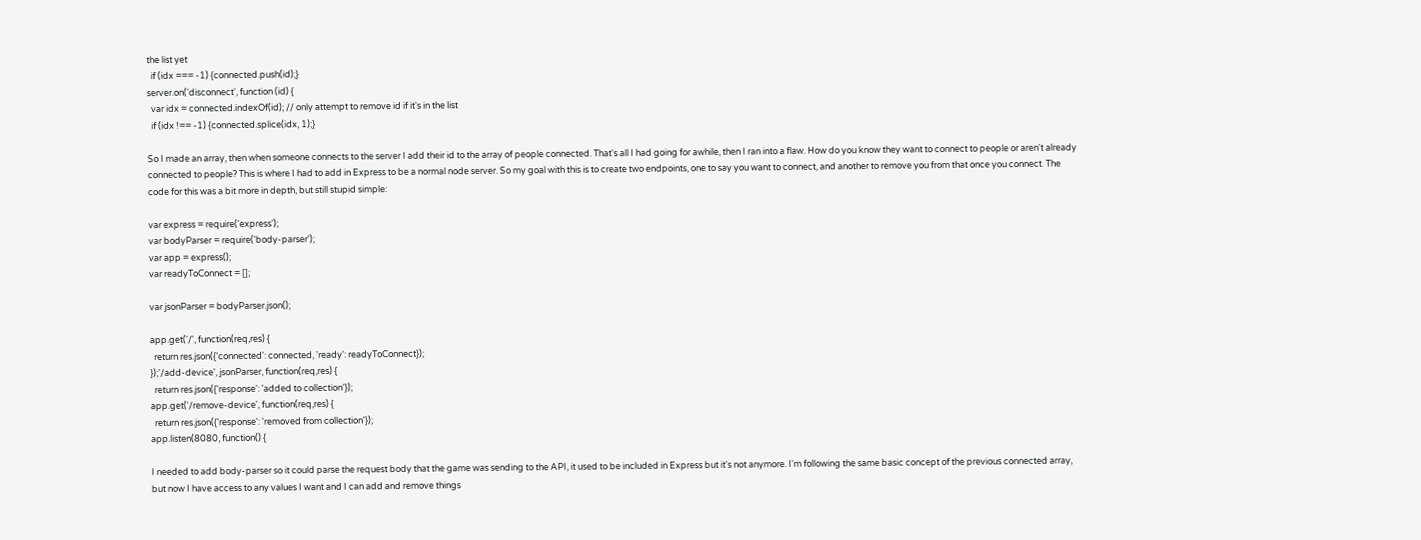the list yet
  if (idx === -1) {connected.push(id);}
server.on('disconnect', function (id) {
  var idx = connected.indexOf(id); // only attempt to remove id if it's in the list
  if (idx !== -1) {connected.splice(idx, 1);}

So I made an array, then when someone connects to the server I add their id to the array of people connected. That's all I had going for awhile, then I ran into a flaw. How do you know they want to connect to people or aren't already connected to people? This is where I had to add in Express to be a normal node server. So my goal with this is to create two endpoints, one to say you want to connect, and another to remove you from that once you connect. The code for this was a bit more in depth, but still stupid simple:

var express = require('express');
var bodyParser = require('body-parser');
var app = express();
var readyToConnect = [];

var jsonParser = bodyParser.json();

app.get('/', function(req,res) {
  return res.json({'connected': connected, 'ready': readyToConnect});
});'/add-device', jsonParser, function(req,res) {
  return res.json({'response': 'added to collection'});
app.get('/remove-device', function(req,res) {
  return res.json({'response': 'removed from collection'});
app.listen(8080, function() {

I needed to add body-parser so it could parse the request body that the game was sending to the API, it used to be included in Express but it's not anymore. I'm following the same basic concept of the previous connected array, but now I have access to any values I want and I can add and remove things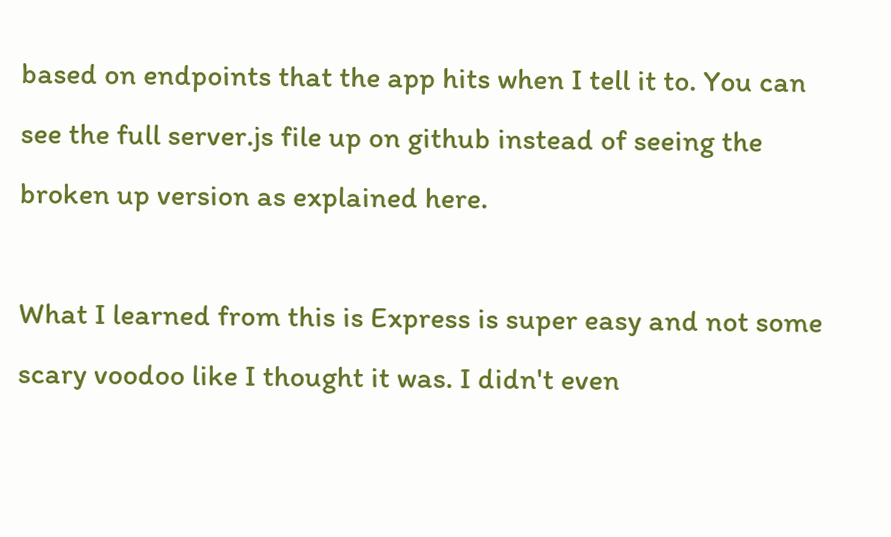based on endpoints that the app hits when I tell it to. You can see the full server.js file up on github instead of seeing the broken up version as explained here.

What I learned from this is Express is super easy and not some scary voodoo like I thought it was. I didn't even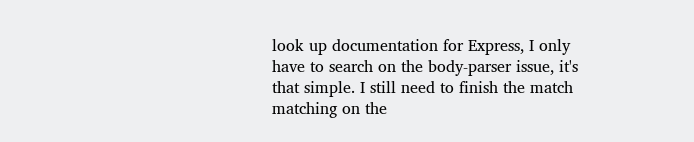look up documentation for Express, I only have to search on the body-parser issue, it's that simple. I still need to finish the match matching on the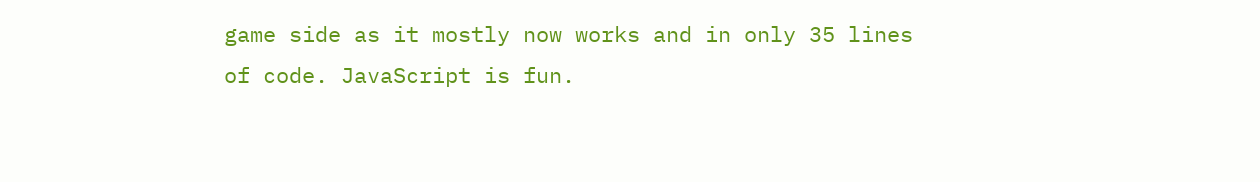game side as it mostly now works and in only 35 lines of code. JavaScript is fun.